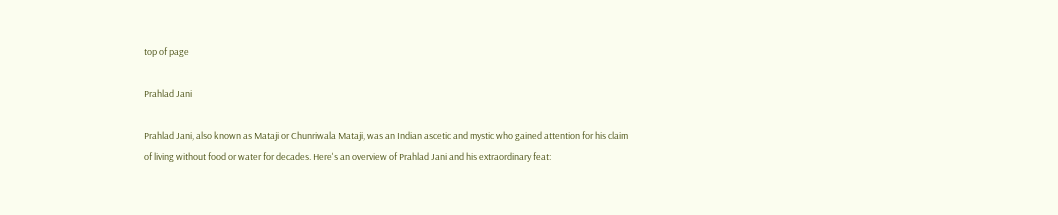top of page

Prahlad Jani

Prahlad Jani, also known as Mataji or Chunriwala Mataji, was an Indian ascetic and mystic who gained attention for his claim of living without food or water for decades. Here's an overview of Prahlad Jani and his extraordinary feat: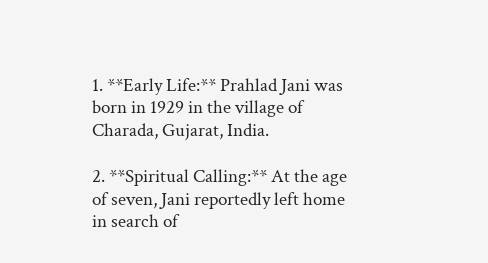1. **Early Life:** Prahlad Jani was born in 1929 in the village of Charada, Gujarat, India.

2. **Spiritual Calling:** At the age of seven, Jani reportedly left home in search of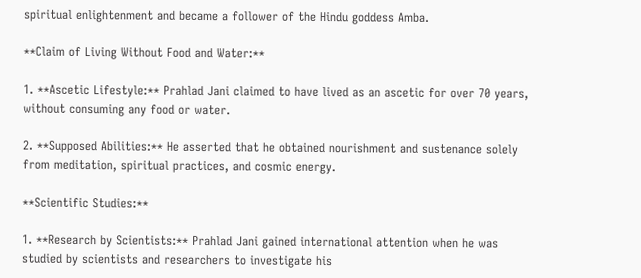spiritual enlightenment and became a follower of the Hindu goddess Amba.

**Claim of Living Without Food and Water:**

1. **Ascetic Lifestyle:** Prahlad Jani claimed to have lived as an ascetic for over 70 years, without consuming any food or water.

2. **Supposed Abilities:** He asserted that he obtained nourishment and sustenance solely from meditation, spiritual practices, and cosmic energy.

**Scientific Studies:**

1. **Research by Scientists:** Prahlad Jani gained international attention when he was studied by scientists and researchers to investigate his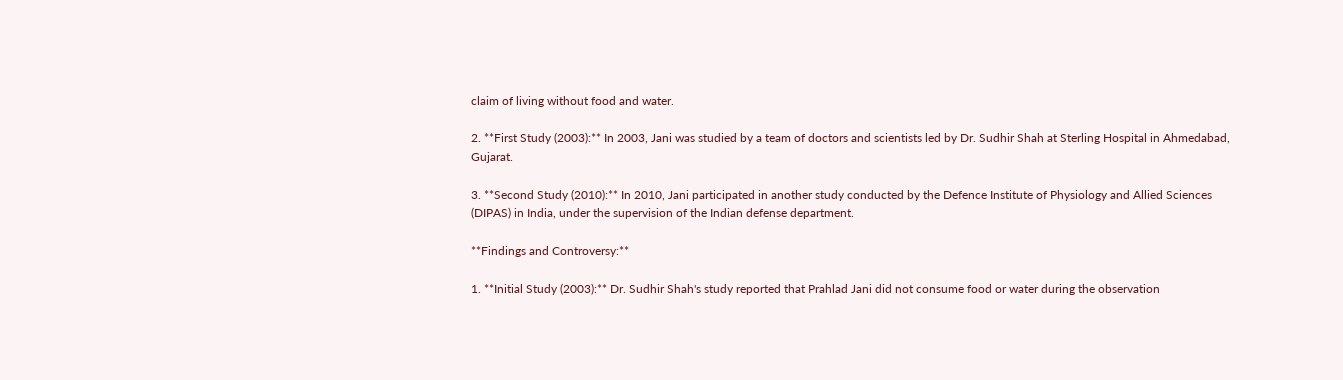claim of living without food and water.

2. **First Study (2003):** In 2003, Jani was studied by a team of doctors and scientists led by Dr. Sudhir Shah at Sterling Hospital in Ahmedabad, Gujarat.

3. **Second Study (2010):** In 2010, Jani participated in another study conducted by the Defence Institute of Physiology and Allied Sciences (DIPAS) in India, under the supervision of the Indian defense department.

**Findings and Controversy:**

1. **Initial Study (2003):** Dr. Sudhir Shah's study reported that Prahlad Jani did not consume food or water during the observation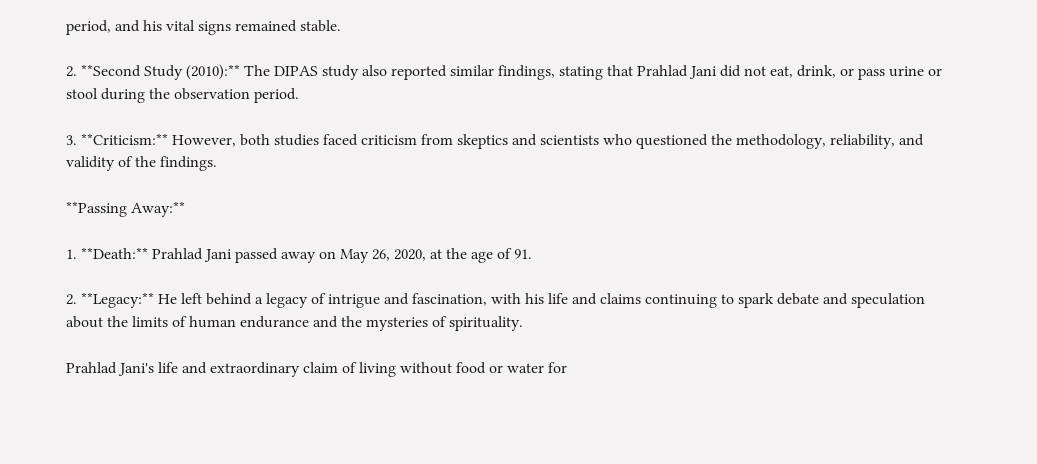period, and his vital signs remained stable.

2. **Second Study (2010):** The DIPAS study also reported similar findings, stating that Prahlad Jani did not eat, drink, or pass urine or stool during the observation period.

3. **Criticism:** However, both studies faced criticism from skeptics and scientists who questioned the methodology, reliability, and validity of the findings.

**Passing Away:**

1. **Death:** Prahlad Jani passed away on May 26, 2020, at the age of 91.

2. **Legacy:** He left behind a legacy of intrigue and fascination, with his life and claims continuing to spark debate and speculation about the limits of human endurance and the mysteries of spirituality.

Prahlad Jani's life and extraordinary claim of living without food or water for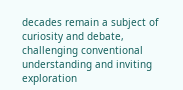decades remain a subject of curiosity and debate, challenging conventional understanding and inviting exploration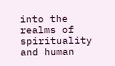into the realms of spirituality and human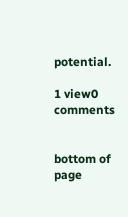potential.

1 view0 comments


bottom of page